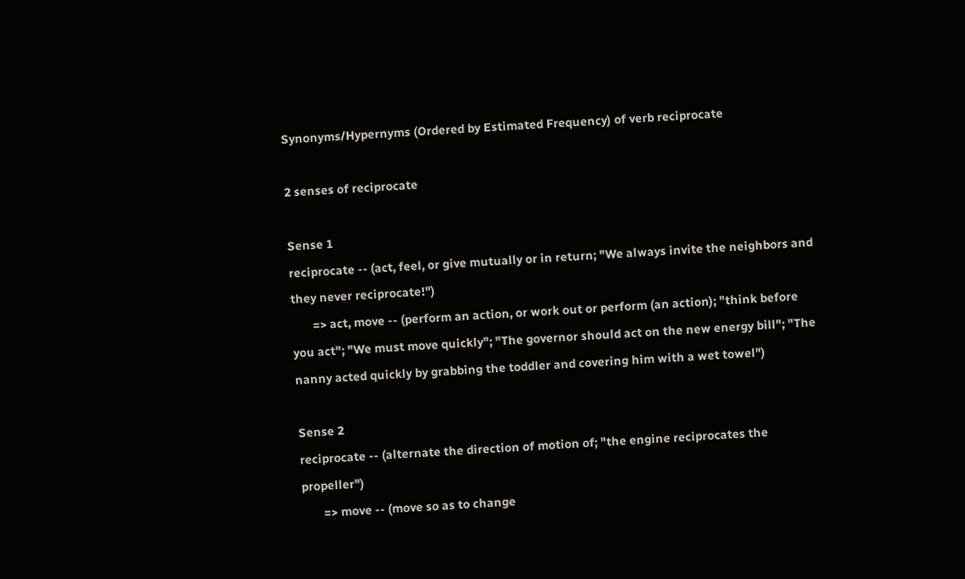Synonyms/Hypernyms (Ordered by Estimated Frequency) of verb reciprocate

2 senses of reciprocate

Sense 1
reciprocate -- (act, feel, or give mutually or in return; "We always invite the neighbors and they never reciprocate!")
       => act, move -- (perform an action, or work out or perform (an action); "think before you act"; "We must move quickly"; "The governor should act on the new energy bill"; "The nanny acted quickly by grabbing the toddler and covering him with a wet towel")

Sense 2
reciprocate -- (alternate the direction of motion of; "the engine reciprocates the propeller")
       => move -- (move so as to change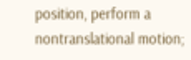position, perform a nontranslational motion;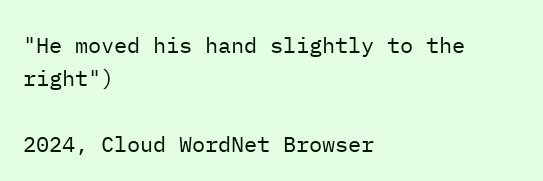"He moved his hand slightly to the right")

2024, Cloud WordNet Browser